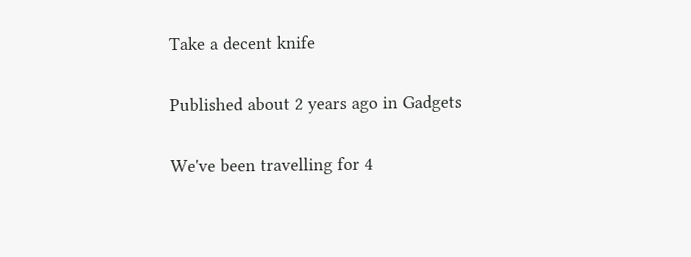Take a decent knife

Published about 2 years ago in Gadgets

We've been travelling for 4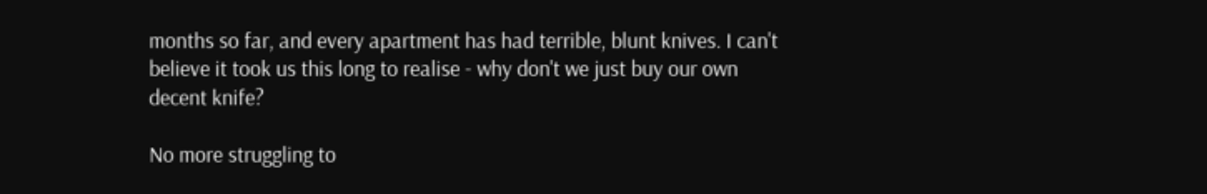months so far, and every apartment has had terrible, blunt knives. I can't believe it took us this long to realise - why don't we just buy our own decent knife?

No more struggling to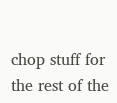chop stuff for the rest of the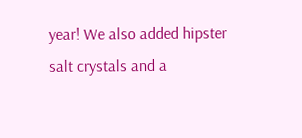year! We also added hipster salt crystals and a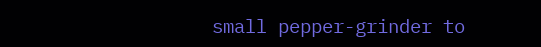small pepper-grinder to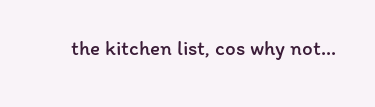the kitchen list, cos why not...